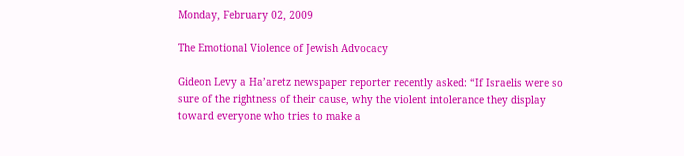Monday, February 02, 2009

The Emotional Violence of Jewish Advocacy

Gideon Levy a Ha’aretz newspaper reporter recently asked: “If Israelis were so sure of the rightness of their cause, why the violent intolerance they display toward everyone who tries to make a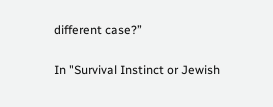different case?”

In "Survival Instinct or Jewish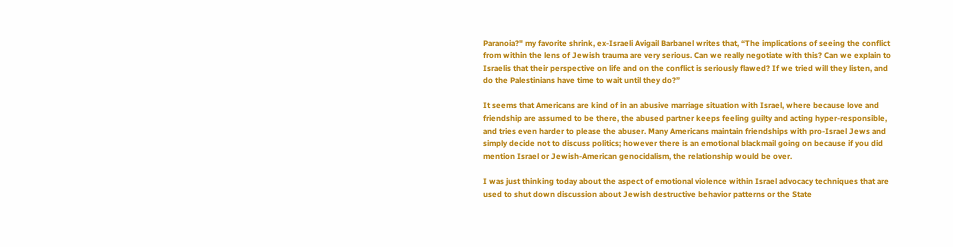Paranoia?" my favorite shrink, ex-Israeli Avigail Barbanel writes that, “The implications of seeing the conflict from within the lens of Jewish trauma are very serious. Can we really negotiate with this? Can we explain to Israelis that their perspective on life and on the conflict is seriously flawed? If we tried will they listen, and do the Palestinians have time to wait until they do?”

It seems that Americans are kind of in an abusive marriage situation with Israel, where because love and friendship are assumed to be there, the abused partner keeps feeling guilty and acting hyper-responsible, and tries even harder to please the abuser. Many Americans maintain friendships with pro-Israel Jews and simply decide not to discuss politics; however there is an emotional blackmail going on because if you did mention Israel or Jewish-American genocidalism, the relationship would be over.

I was just thinking today about the aspect of emotional violence within Israel advocacy techniques that are used to shut down discussion about Jewish destructive behavior patterns or the State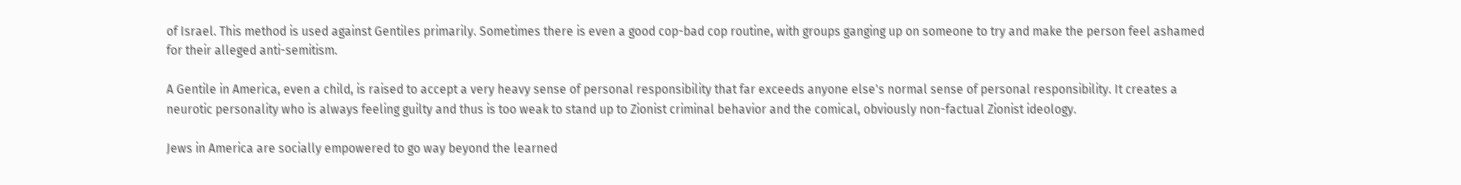of Israel. This method is used against Gentiles primarily. Sometimes there is even a good cop-bad cop routine, with groups ganging up on someone to try and make the person feel ashamed for their alleged anti-semitism.

A Gentile in America, even a child, is raised to accept a very heavy sense of personal responsibility that far exceeds anyone else's normal sense of personal responsibility. It creates a neurotic personality who is always feeling guilty and thus is too weak to stand up to Zionist criminal behavior and the comical, obviously non-factual Zionist ideology.

Jews in America are socially empowered to go way beyond the learned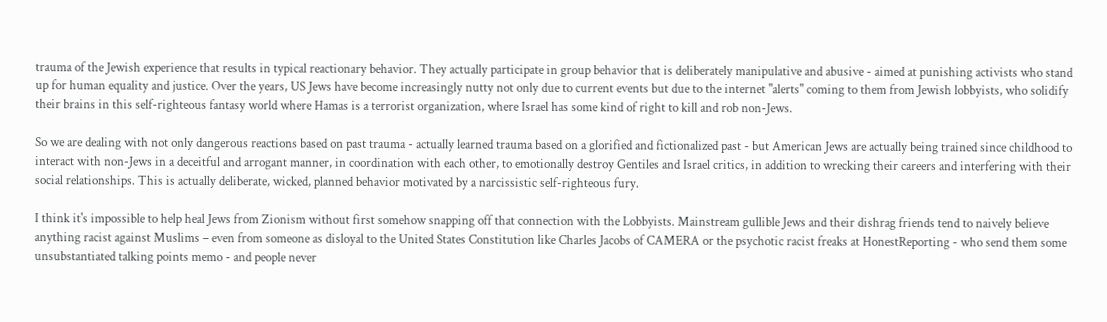trauma of the Jewish experience that results in typical reactionary behavior. They actually participate in group behavior that is deliberately manipulative and abusive - aimed at punishing activists who stand up for human equality and justice. Over the years, US Jews have become increasingly nutty not only due to current events but due to the internet "alerts" coming to them from Jewish lobbyists, who solidify their brains in this self-righteous fantasy world where Hamas is a terrorist organization, where Israel has some kind of right to kill and rob non-Jews.

So we are dealing with not only dangerous reactions based on past trauma - actually learned trauma based on a glorified and fictionalized past - but American Jews are actually being trained since childhood to interact with non-Jews in a deceitful and arrogant manner, in coordination with each other, to emotionally destroy Gentiles and Israel critics, in addition to wrecking their careers and interfering with their social relationships. This is actually deliberate, wicked, planned behavior motivated by a narcissistic self-righteous fury.

I think it's impossible to help heal Jews from Zionism without first somehow snapping off that connection with the Lobbyists. Mainstream gullible Jews and their dishrag friends tend to naively believe anything racist against Muslims – even from someone as disloyal to the United States Constitution like Charles Jacobs of CAMERA or the psychotic racist freaks at HonestReporting - who send them some unsubstantiated talking points memo - and people never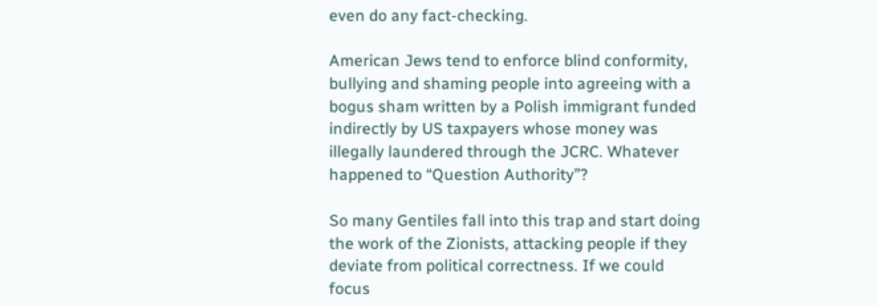even do any fact-checking.

American Jews tend to enforce blind conformity, bullying and shaming people into agreeing with a bogus sham written by a Polish immigrant funded indirectly by US taxpayers whose money was illegally laundered through the JCRC. Whatever happened to “Question Authority”?

So many Gentiles fall into this trap and start doing the work of the Zionists, attacking people if they deviate from political correctness. If we could focus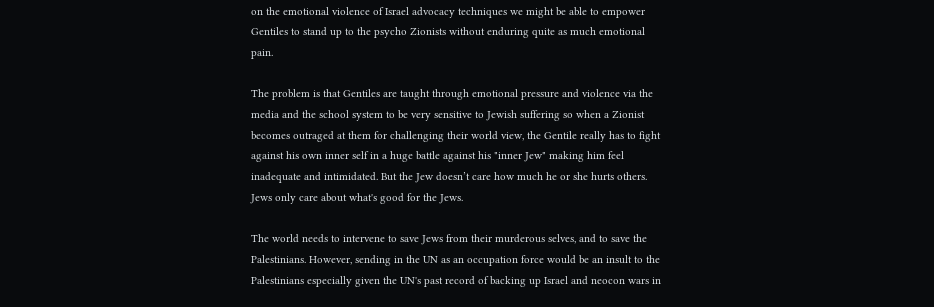on the emotional violence of Israel advocacy techniques we might be able to empower Gentiles to stand up to the psycho Zionists without enduring quite as much emotional pain.

The problem is that Gentiles are taught through emotional pressure and violence via the media and the school system to be very sensitive to Jewish suffering so when a Zionist becomes outraged at them for challenging their world view, the Gentile really has to fight against his own inner self in a huge battle against his "inner Jew" making him feel inadequate and intimidated. But the Jew doesn’t care how much he or she hurts others. Jews only care about what's good for the Jews.

The world needs to intervene to save Jews from their murderous selves, and to save the Palestinians. However, sending in the UN as an occupation force would be an insult to the Palestinians especially given the UN's past record of backing up Israel and neocon wars in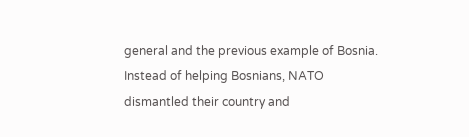general and the previous example of Bosnia. Instead of helping Bosnians, NATO dismantled their country and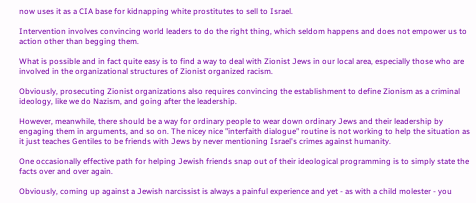now uses it as a CIA base for kidnapping white prostitutes to sell to Israel.

Intervention involves convincing world leaders to do the right thing, which seldom happens and does not empower us to action other than begging them.

What is possible and in fact quite easy is to find a way to deal with Zionist Jews in our local area, especially those who are involved in the organizational structures of Zionist organized racism.

Obviously, prosecuting Zionist organizations also requires convincing the establishment to define Zionism as a criminal ideology, like we do Nazism, and going after the leadership.

However, meanwhile, there should be a way for ordinary people to wear down ordinary Jews and their leadership by engaging them in arguments, and so on. The nicey nice "interfaith dialogue" routine is not working to help the situation as it just teaches Gentiles to be friends with Jews by never mentioning Israel's crimes against humanity.

One occasionally effective path for helping Jewish friends snap out of their ideological programming is to simply state the facts over and over again.

Obviously, coming up against a Jewish narcissist is always a painful experience and yet - as with a child molester - you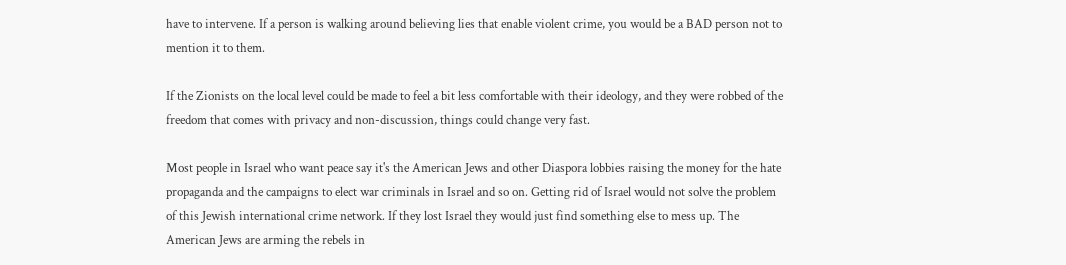have to intervene. If a person is walking around believing lies that enable violent crime, you would be a BAD person not to mention it to them.

If the Zionists on the local level could be made to feel a bit less comfortable with their ideology, and they were robbed of the freedom that comes with privacy and non-discussion, things could change very fast.

Most people in Israel who want peace say it's the American Jews and other Diaspora lobbies raising the money for the hate propaganda and the campaigns to elect war criminals in Israel and so on. Getting rid of Israel would not solve the problem of this Jewish international crime network. If they lost Israel they would just find something else to mess up. The American Jews are arming the rebels in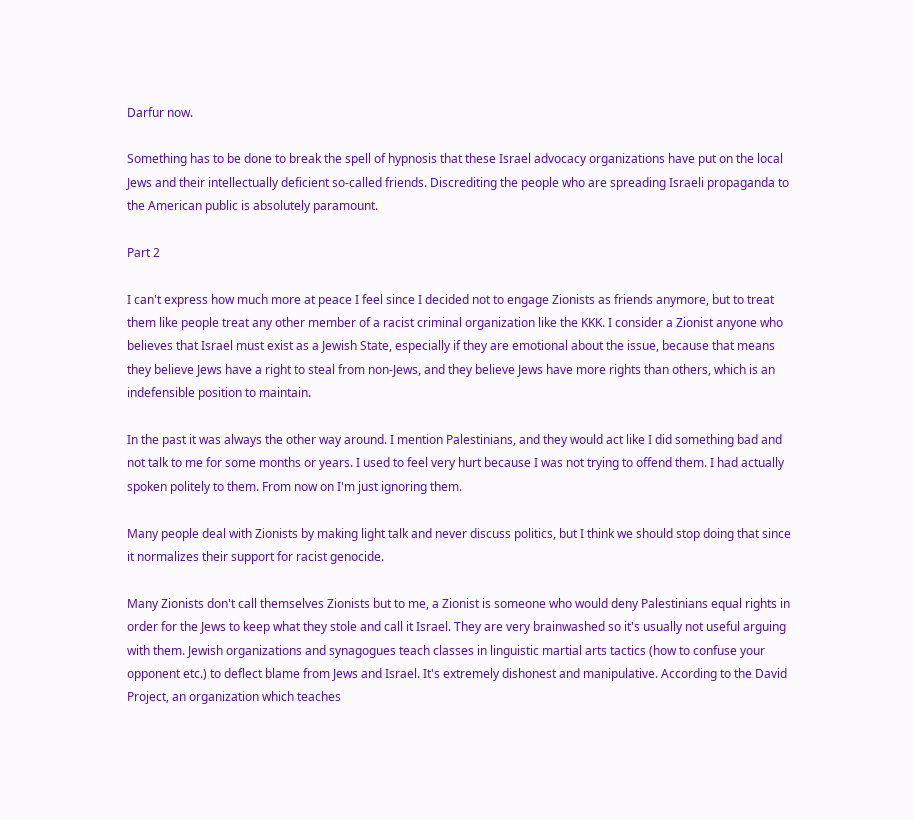Darfur now.

Something has to be done to break the spell of hypnosis that these Israel advocacy organizations have put on the local Jews and their intellectually deficient so-called friends. Discrediting the people who are spreading Israeli propaganda to the American public is absolutely paramount.

Part 2

I can't express how much more at peace I feel since I decided not to engage Zionists as friends anymore, but to treat them like people treat any other member of a racist criminal organization like the KKK. I consider a Zionist anyone who believes that Israel must exist as a Jewish State, especially if they are emotional about the issue, because that means they believe Jews have a right to steal from non-Jews, and they believe Jews have more rights than others, which is an indefensible position to maintain.

In the past it was always the other way around. I mention Palestinians, and they would act like I did something bad and not talk to me for some months or years. I used to feel very hurt because I was not trying to offend them. I had actually spoken politely to them. From now on I'm just ignoring them.

Many people deal with Zionists by making light talk and never discuss politics, but I think we should stop doing that since it normalizes their support for racist genocide.

Many Zionists don't call themselves Zionists but to me, a Zionist is someone who would deny Palestinians equal rights in order for the Jews to keep what they stole and call it Israel. They are very brainwashed so it's usually not useful arguing with them. Jewish organizations and synagogues teach classes in linguistic martial arts tactics (how to confuse your opponent etc.) to deflect blame from Jews and Israel. It's extremely dishonest and manipulative. According to the David Project, an organization which teaches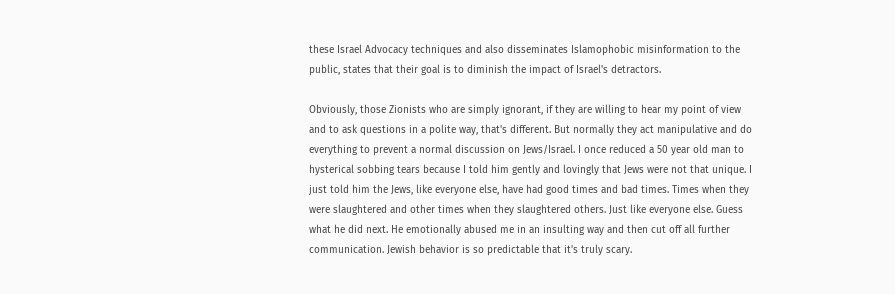these Israel Advocacy techniques and also disseminates Islamophobic misinformation to the public, states that their goal is to diminish the impact of Israel's detractors.

Obviously, those Zionists who are simply ignorant, if they are willing to hear my point of view and to ask questions in a polite way, that's different. But normally they act manipulative and do everything to prevent a normal discussion on Jews/Israel. I once reduced a 50 year old man to hysterical sobbing tears because I told him gently and lovingly that Jews were not that unique. I just told him the Jews, like everyone else, have had good times and bad times. Times when they were slaughtered and other times when they slaughtered others. Just like everyone else. Guess what he did next. He emotionally abused me in an insulting way and then cut off all further communication. Jewish behavior is so predictable that it's truly scary.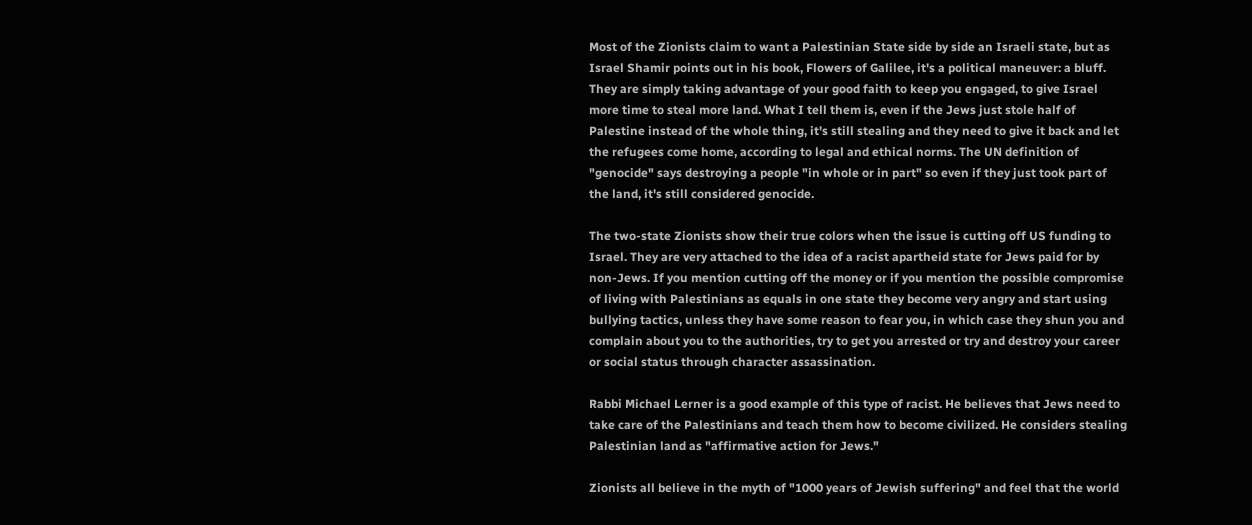Most of the Zionists claim to want a Palestinian State side by side an Israeli state, but as Israel Shamir points out in his book, Flowers of Galilee, it's a political maneuver: a bluff. They are simply taking advantage of your good faith to keep you engaged, to give Israel more time to steal more land. What I tell them is, even if the Jews just stole half of Palestine instead of the whole thing, it's still stealing and they need to give it back and let the refugees come home, according to legal and ethical norms. The UN definition of "genocide" says destroying a people "in whole or in part" so even if they just took part of the land, it's still considered genocide.

The two-state Zionists show their true colors when the issue is cutting off US funding to Israel. They are very attached to the idea of a racist apartheid state for Jews paid for by non-Jews. If you mention cutting off the money or if you mention the possible compromise of living with Palestinians as equals in one state they become very angry and start using bullying tactics, unless they have some reason to fear you, in which case they shun you and complain about you to the authorities, try to get you arrested or try and destroy your career or social status through character assassination.

Rabbi Michael Lerner is a good example of this type of racist. He believes that Jews need to take care of the Palestinians and teach them how to become civilized. He considers stealing Palestinian land as "affirmative action for Jews."

Zionists all believe in the myth of "1000 years of Jewish suffering" and feel that the world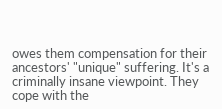owes them compensation for their ancestors' "unique" suffering. It's a criminally insane viewpoint. They cope with the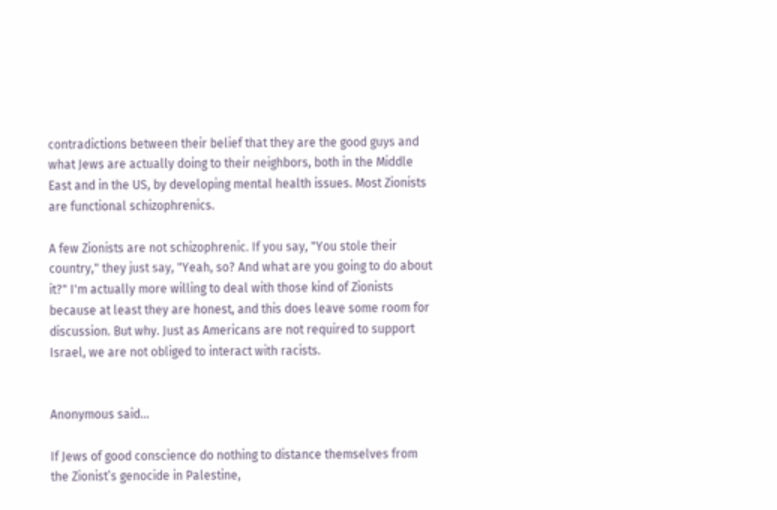contradictions between their belief that they are the good guys and what Jews are actually doing to their neighbors, both in the Middle East and in the US, by developing mental health issues. Most Zionists are functional schizophrenics.

A few Zionists are not schizophrenic. If you say, "You stole their country," they just say, "Yeah, so? And what are you going to do about it?" I'm actually more willing to deal with those kind of Zionists because at least they are honest, and this does leave some room for discussion. But why. Just as Americans are not required to support Israel, we are not obliged to interact with racists.


Anonymous said...

If Jews of good conscience do nothing to distance themselves from the Zionist’s genocide in Palestine,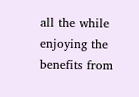all the while enjoying the benefits from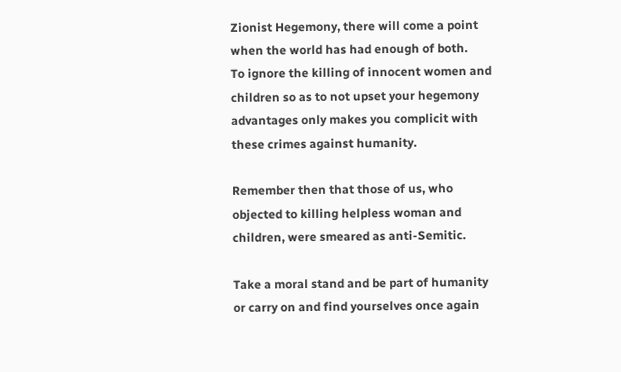Zionist Hegemony, there will come a point when the world has had enough of both.
To ignore the killing of innocent women and children so as to not upset your hegemony advantages only makes you complicit with these crimes against humanity.

Remember then that those of us, who objected to killing helpless woman and children, were smeared as anti-Semitic.

Take a moral stand and be part of humanity or carry on and find yourselves once again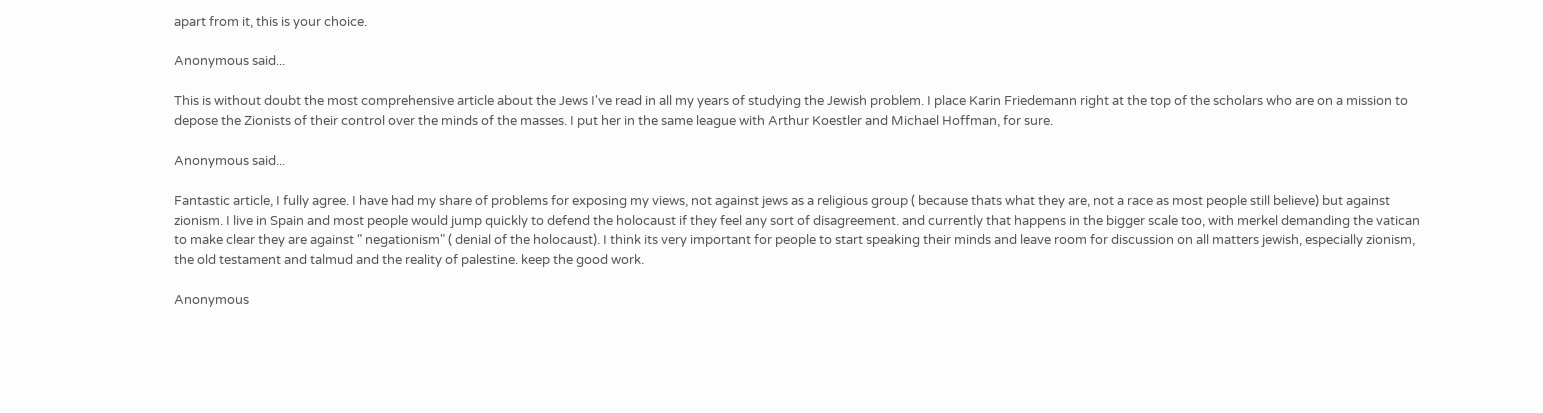apart from it, this is your choice.

Anonymous said...

This is without doubt the most comprehensive article about the Jews I've read in all my years of studying the Jewish problem. I place Karin Friedemann right at the top of the scholars who are on a mission to depose the Zionists of their control over the minds of the masses. I put her in the same league with Arthur Koestler and Michael Hoffman, for sure.

Anonymous said...

Fantastic article, I fully agree. I have had my share of problems for exposing my views, not against jews as a religious group ( because thats what they are, not a race as most people still believe) but against zionism. I live in Spain and most people would jump quickly to defend the holocaust if they feel any sort of disagreement. and currently that happens in the bigger scale too, with merkel demanding the vatican to make clear they are against " negationism" ( denial of the holocaust). I think its very important for people to start speaking their minds and leave room for discussion on all matters jewish, especially zionism, the old testament and talmud and the reality of palestine. keep the good work.

Anonymous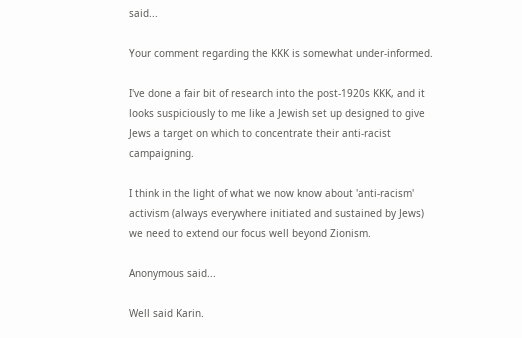said...

Your comment regarding the KKK is somewhat under-informed.

I've done a fair bit of research into the post-1920s KKK, and it looks suspiciously to me like a Jewish set up designed to give Jews a target on which to concentrate their anti-racist campaigning.

I think in the light of what we now know about 'anti-racism' activism (always everywhere initiated and sustained by Jews) we need to extend our focus well beyond Zionism.

Anonymous said...

Well said Karin.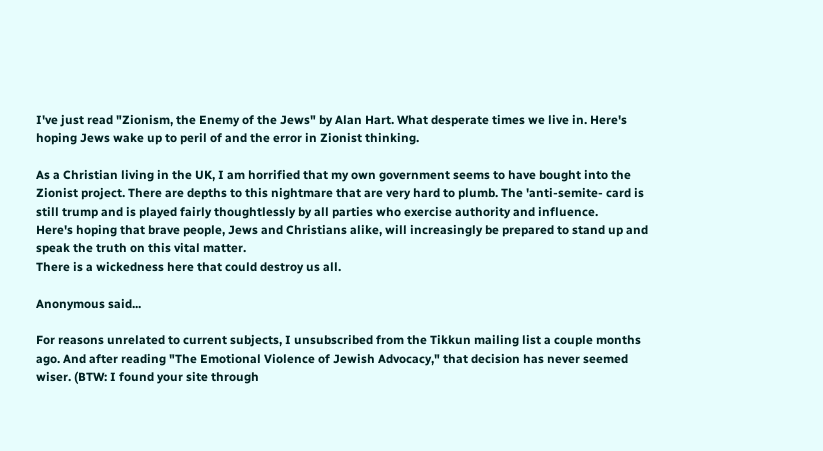I've just read "Zionism, the Enemy of the Jews" by Alan Hart. What desperate times we live in. Here's hoping Jews wake up to peril of and the error in Zionist thinking.

As a Christian living in the UK, I am horrified that my own government seems to have bought into the Zionist project. There are depths to this nightmare that are very hard to plumb. The 'anti-semite- card is still trump and is played fairly thoughtlessly by all parties who exercise authority and influence.
Here's hoping that brave people, Jews and Christians alike, will increasingly be prepared to stand up and speak the truth on this vital matter.
There is a wickedness here that could destroy us all.

Anonymous said...

For reasons unrelated to current subjects, I unsubscribed from the Tikkun mailing list a couple months ago. And after reading "The Emotional Violence of Jewish Advocacy," that decision has never seemed wiser. (BTW: I found your site through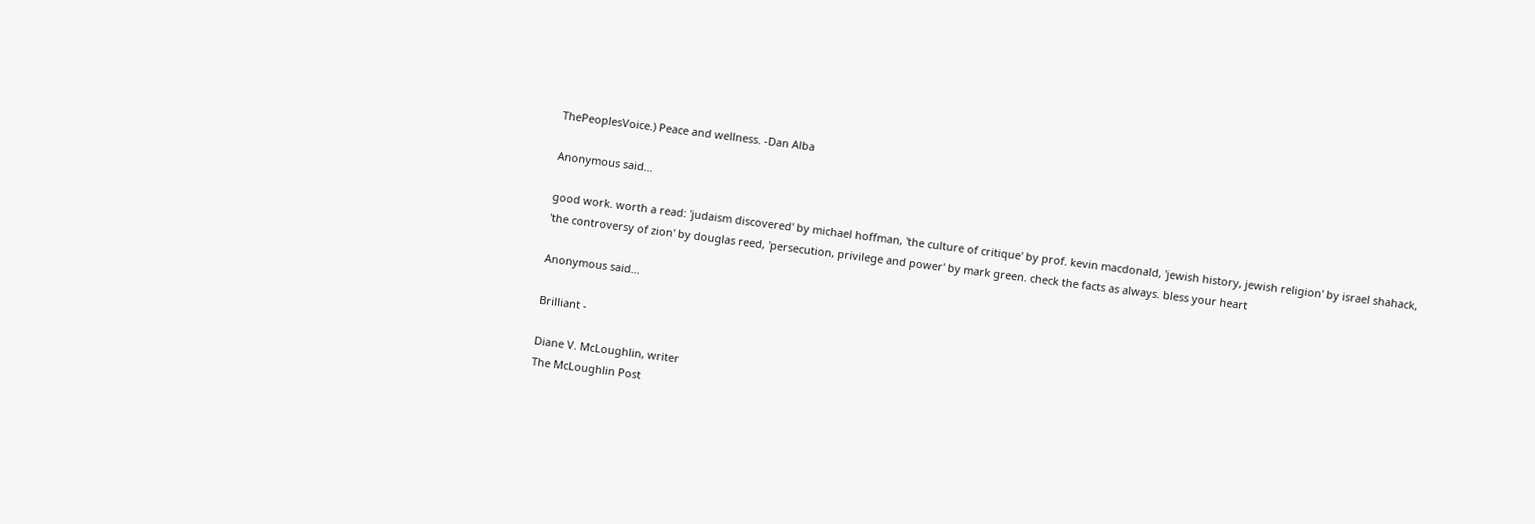ThePeoplesVoice.) Peace and wellness. -Dan Alba

Anonymous said...

good work. worth a read: 'judaism discovered' by michael hoffman, 'the culture of critique' by prof. kevin macdonald, 'jewish history, jewish religion' by israel shahack, 'the controversy of zion' by douglas reed, 'persecution, privilege and power' by mark green. check the facts as always. bless your heart

Anonymous said...

Brilliant -

Diane V. McLoughlin, writer
The McLoughlin Post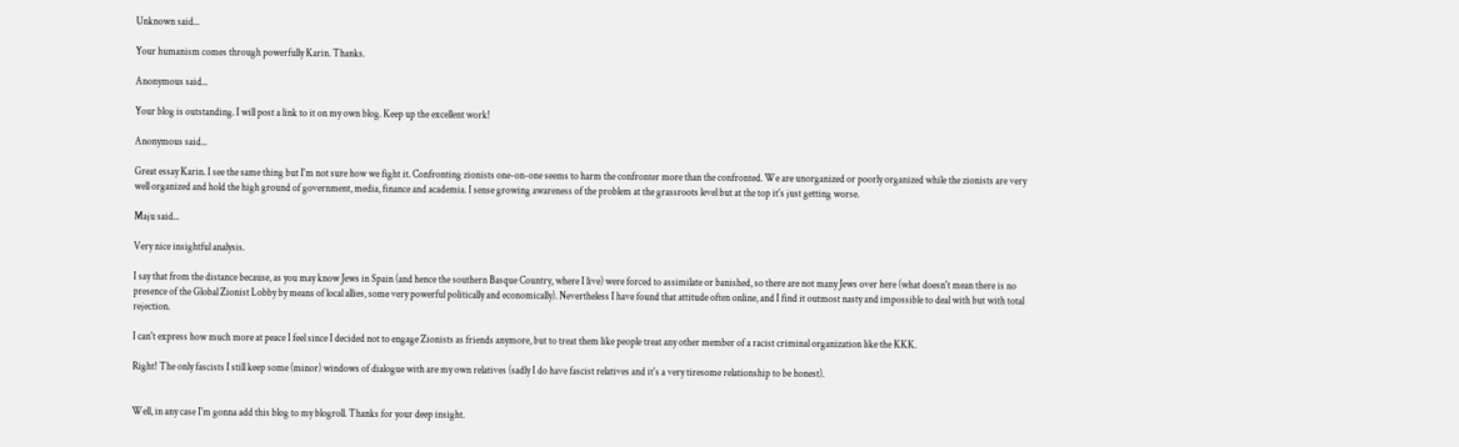Unknown said...

Your humanism comes through powerfully Karin. Thanks.

Anonymous said...

Your blog is outstanding. I will post a link to it on my own blog. Keep up the excellent work!

Anonymous said...

Great essay Karin. I see the same thing but I'm not sure how we fight it. Confronting zionists one-on-one seems to harm the confronter more than the confronted. We are unorganized or poorly organized while the zionists are very well organized and hold the high ground of government, media, finance and academia. I sense growing awareness of the problem at the grassroots level but at the top it's just getting worse.

Maju said...

Very nice insightful analysis.

I say that from the distance because, as you may know Jews in Spain (and hence the southern Basque Country, where I live) were forced to assimilate or banished, so there are not many Jews over here (what doesn't mean there is no presence of the Global Zionist Lobby by means of local allies, some very powerful politically and economically). Nevertheless I have found that attitude often online, and I find it outmost nasty and impossible to deal with but with total rejection.

I can't express how much more at peace I feel since I decided not to engage Zionists as friends anymore, but to treat them like people treat any other member of a racist criminal organization like the KKK.

Right! The only fascists I still keep some (minor) windows of dialogue with are my own relatives (sadly I do have fascist relatives and it's a very tiresome relationship to be honest).


Well, in any case I'm gonna add this blog to my blogroll. Thanks for your deep insight.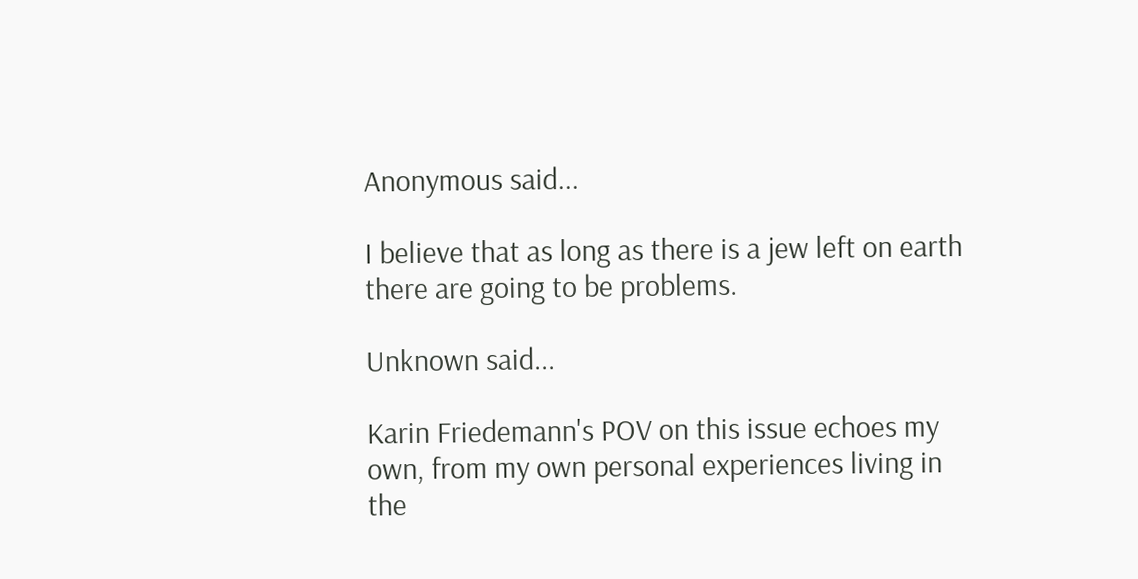Anonymous said...

I believe that as long as there is a jew left on earth there are going to be problems.

Unknown said...

Karin Friedemann's POV on this issue echoes my own, from my own personal experiences living in the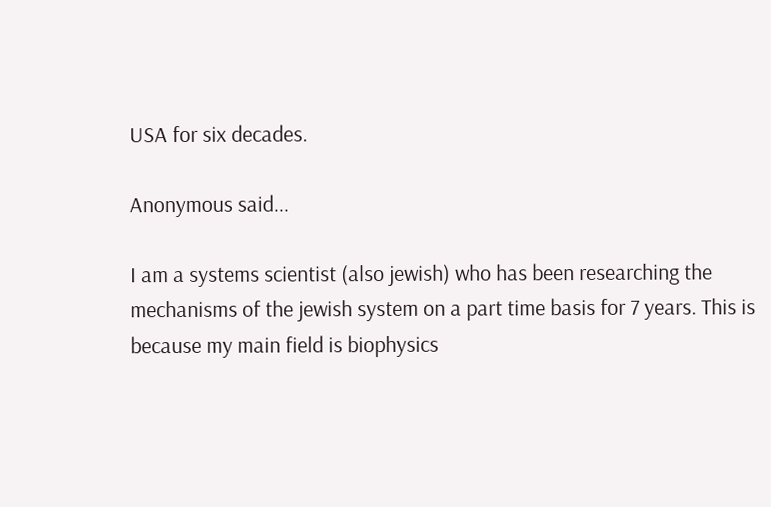USA for six decades.

Anonymous said...

I am a systems scientist (also jewish) who has been researching the mechanisms of the jewish system on a part time basis for 7 years. This is because my main field is biophysics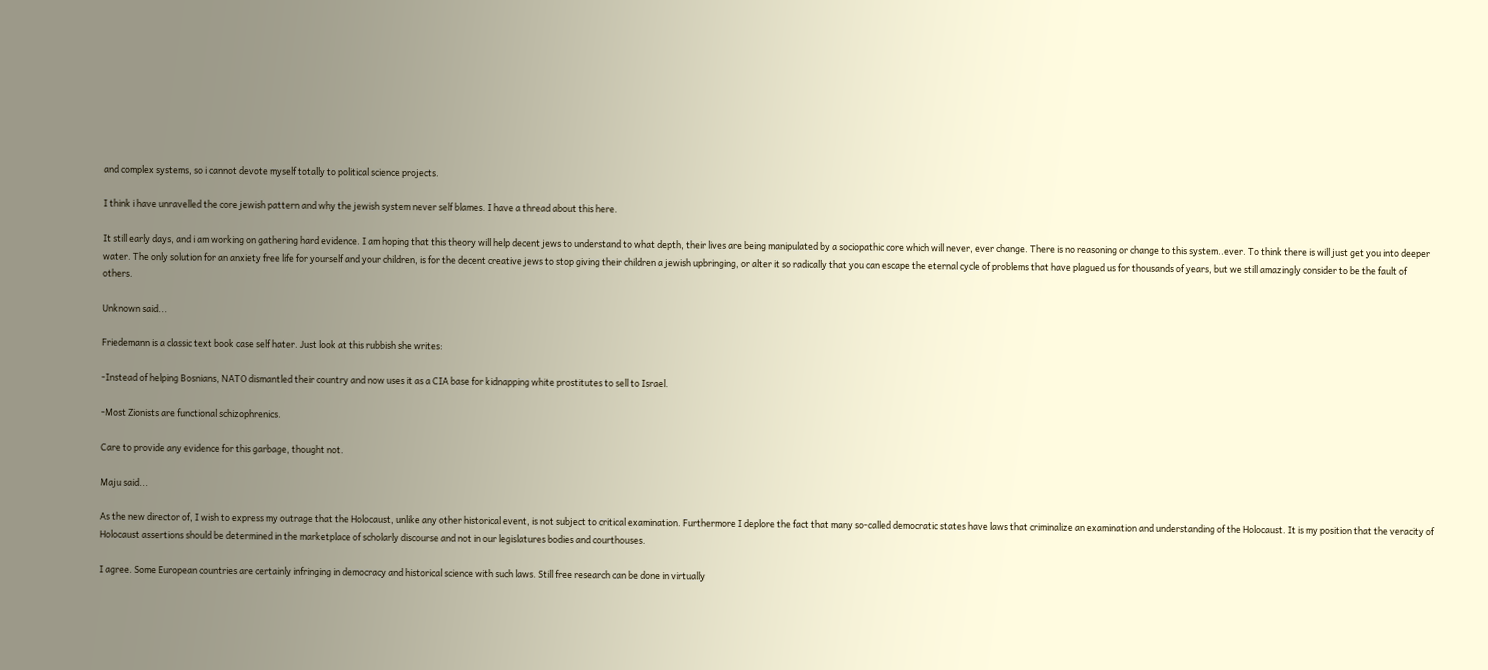and complex systems, so i cannot devote myself totally to political science projects.

I think i have unravelled the core jewish pattern and why the jewish system never self blames. I have a thread about this here.

It still early days, and i am working on gathering hard evidence. I am hoping that this theory will help decent jews to understand to what depth, their lives are being manipulated by a sociopathic core which will never, ever change. There is no reasoning or change to this system..ever. To think there is will just get you into deeper water. The only solution for an anxiety free life for yourself and your children, is for the decent creative jews to stop giving their children a jewish upbringing, or alter it so radically that you can escape the eternal cycle of problems that have plagued us for thousands of years, but we still amazingly consider to be the fault of others.

Unknown said...

Friedemann is a classic text book case self hater. Just look at this rubbish she writes:

-Instead of helping Bosnians, NATO dismantled their country and now uses it as a CIA base for kidnapping white prostitutes to sell to Israel.

-Most Zionists are functional schizophrenics.

Care to provide any evidence for this garbage, thought not.

Maju said...

As the new director of, I wish to express my outrage that the Holocaust, unlike any other historical event, is not subject to critical examination. Furthermore I deplore the fact that many so-called democratic states have laws that criminalize an examination and understanding of the Holocaust. It is my position that the veracity of Holocaust assertions should be determined in the marketplace of scholarly discourse and not in our legislatures bodies and courthouses.

I agree. Some European countries are certainly infringing in democracy and historical science with such laws. Still free research can be done in virtually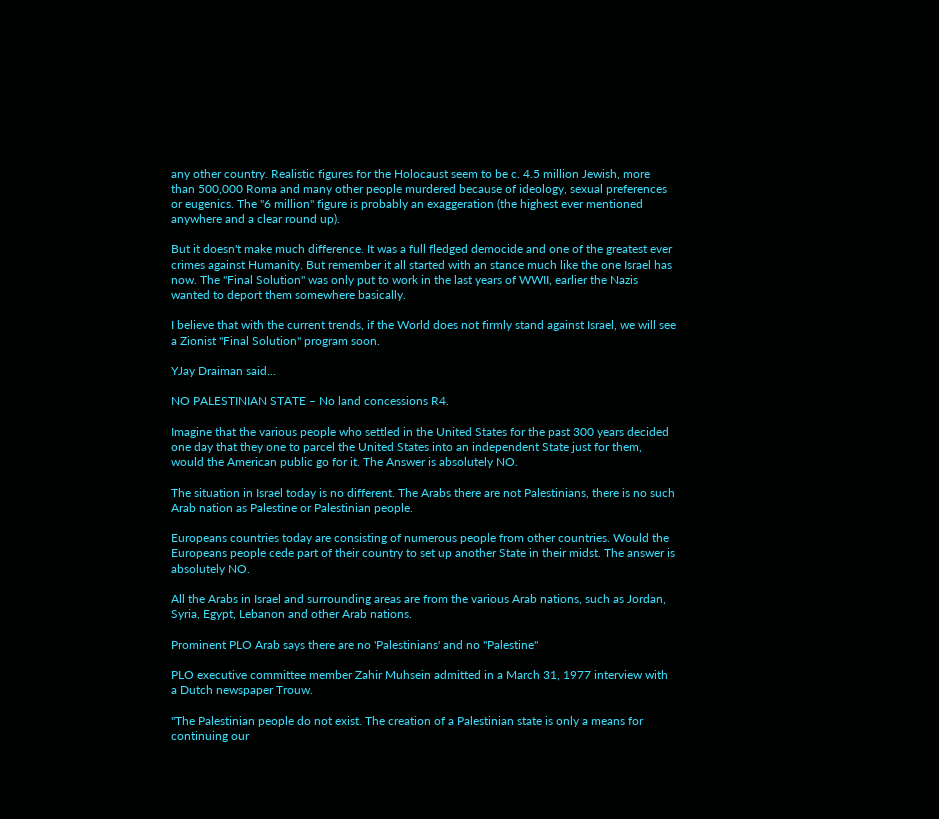any other country. Realistic figures for the Holocaust seem to be c. 4.5 million Jewish, more than 500,000 Roma and many other people murdered because of ideology, sexual preferences or eugenics. The "6 million" figure is probably an exaggeration (the highest ever mentioned anywhere and a clear round up).

But it doesn't make much difference. It was a full fledged democide and one of the greatest ever crimes against Humanity. But remember it all started with an stance much like the one Israel has now. The "Final Solution" was only put to work in the last years of WWII, earlier the Nazis wanted to deport them somewhere basically.

I believe that with the current trends, if the World does not firmly stand against Israel, we will see a Zionist "Final Solution" program soon.

YJay Draiman said...

NO PALESTINIAN STATE – No land concessions R4.

Imagine that the various people who settled in the United States for the past 300 years decided one day that they one to parcel the United States into an independent State just for them, would the American public go for it. The Answer is absolutely NO.

The situation in Israel today is no different. The Arabs there are not Palestinians, there is no such Arab nation as Palestine or Palestinian people.

Europeans countries today are consisting of numerous people from other countries. Would the Europeans people cede part of their country to set up another State in their midst. The answer is absolutely NO.

All the Arabs in Israel and surrounding areas are from the various Arab nations, such as Jordan, Syria, Egypt, Lebanon and other Arab nations.

Prominent PLO Arab says there are no 'Palestinians' and no "Palestine"

PLO executive committee member Zahir Muhsein admitted in a March 31, 1977 interview with a Dutch newspaper Trouw.

"The Palestinian people do not exist. The creation of a Palestinian state is only a means for continuing our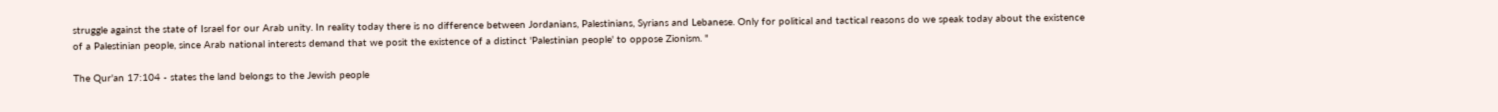struggle against the state of Israel for our Arab unity. In reality today there is no difference between Jordanians, Palestinians, Syrians and Lebanese. Only for political and tactical reasons do we speak today about the existence of a Palestinian people, since Arab national interests demand that we posit the existence of a distinct 'Palestinian people' to oppose Zionism. "

The Qur'an 17:104 - states the land belongs to the Jewish people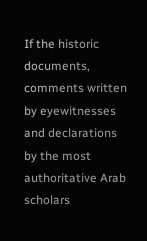If the historic documents, comments written by eyewitnesses and declarations by the most authoritative Arab scholars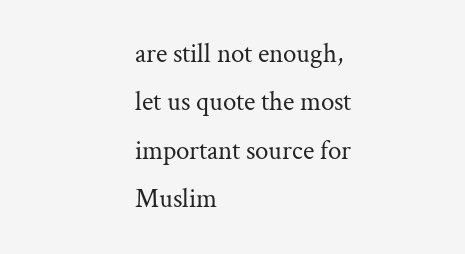are still not enough, let us quote the most important source for Muslim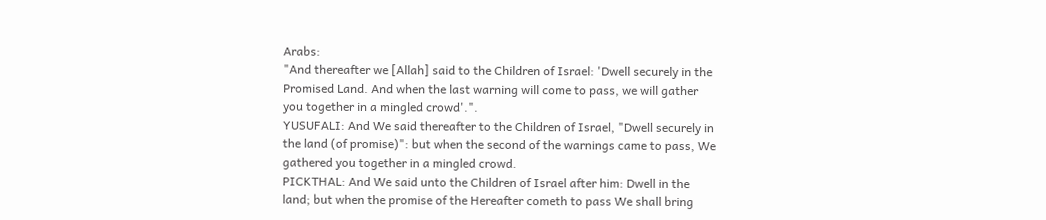Arabs:
"And thereafter we [Allah] said to the Children of Israel: 'Dwell securely in the Promised Land. And when the last warning will come to pass, we will gather you together in a mingled crowd'.".
YUSUFALI: And We said thereafter to the Children of Israel, "Dwell securely in the land (of promise)": but when the second of the warnings came to pass, We gathered you together in a mingled crowd.
PICKTHAL: And We said unto the Children of Israel after him: Dwell in the land; but when the promise of the Hereafter cometh to pass We shall bring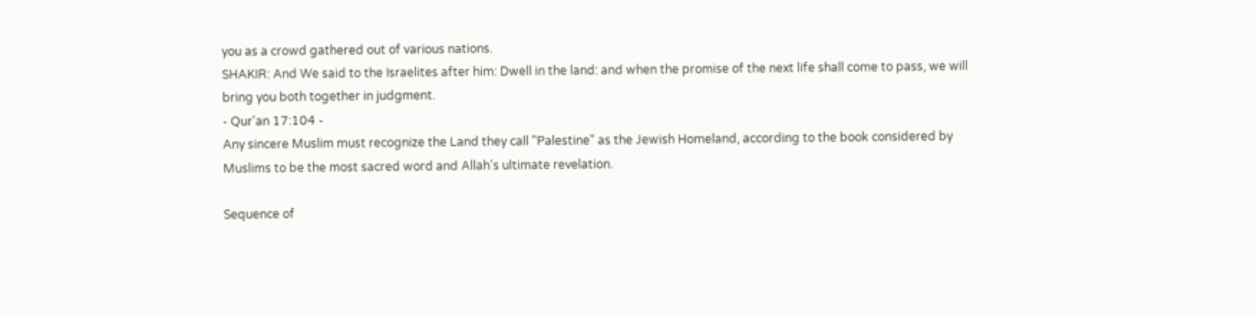you as a crowd gathered out of various nations.
SHAKIR: And We said to the Israelites after him: Dwell in the land: and when the promise of the next life shall come to pass, we will bring you both together in judgment.
- Qur'an 17:104 -
Any sincere Muslim must recognize the Land they call "Palestine" as the Jewish Homeland, according to the book considered by Muslims to be the most sacred word and Allah's ultimate revelation.

Sequence of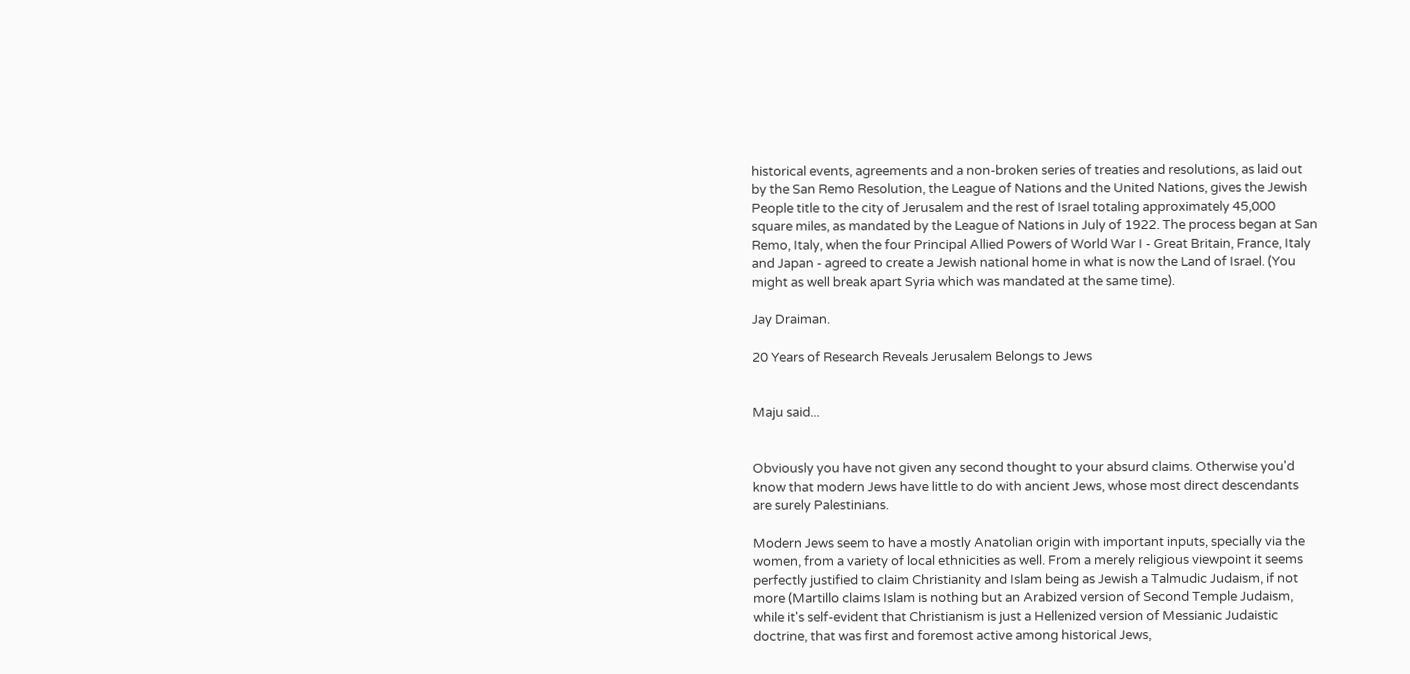historical events, agreements and a non-broken series of treaties and resolutions, as laid out by the San Remo Resolution, the League of Nations and the United Nations, gives the Jewish People title to the city of Jerusalem and the rest of Israel totaling approximately 45,000 square miles, as mandated by the League of Nations in July of 1922. The process began at San Remo, Italy, when the four Principal Allied Powers of World War I - Great Britain, France, Italy and Japan - agreed to create a Jewish national home in what is now the Land of Israel. (You might as well break apart Syria which was mandated at the same time).

Jay Draiman.

20 Years of Research Reveals Jerusalem Belongs to Jews


Maju said...


Obviously you have not given any second thought to your absurd claims. Otherwise you'd know that modern Jews have little to do with ancient Jews, whose most direct descendants are surely Palestinians.

Modern Jews seem to have a mostly Anatolian origin with important inputs, specially via the women, from a variety of local ethnicities as well. From a merely religious viewpoint it seems perfectly justified to claim Christianity and Islam being as Jewish a Talmudic Judaism, if not more (Martillo claims Islam is nothing but an Arabized version of Second Temple Judaism, while it's self-evident that Christianism is just a Hellenized version of Messianic Judaistic doctrine, that was first and foremost active among historical Jews,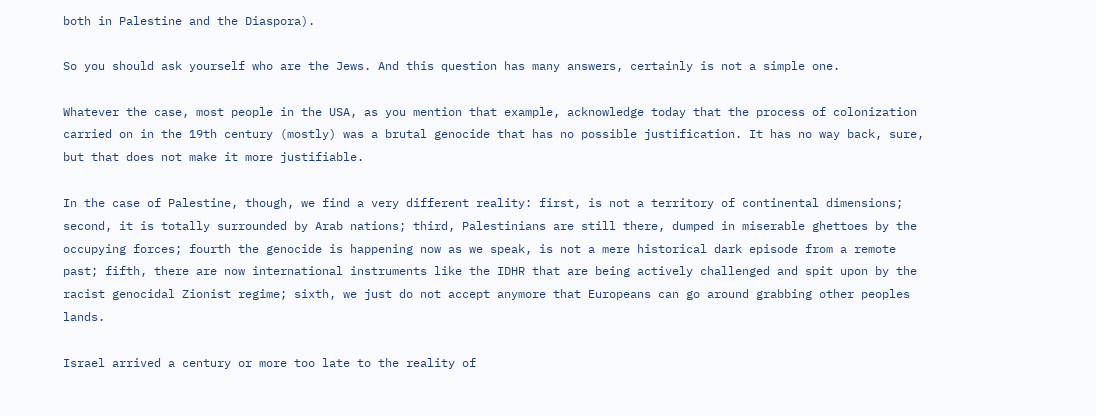both in Palestine and the Diaspora).

So you should ask yourself who are the Jews. And this question has many answers, certainly is not a simple one.

Whatever the case, most people in the USA, as you mention that example, acknowledge today that the process of colonization carried on in the 19th century (mostly) was a brutal genocide that has no possible justification. It has no way back, sure, but that does not make it more justifiable.

In the case of Palestine, though, we find a very different reality: first, is not a territory of continental dimensions; second, it is totally surrounded by Arab nations; third, Palestinians are still there, dumped in miserable ghettoes by the occupying forces; fourth the genocide is happening now as we speak, is not a mere historical dark episode from a remote past; fifth, there are now international instruments like the IDHR that are being actively challenged and spit upon by the racist genocidal Zionist regime; sixth, we just do not accept anymore that Europeans can go around grabbing other peoples lands.

Israel arrived a century or more too late to the reality of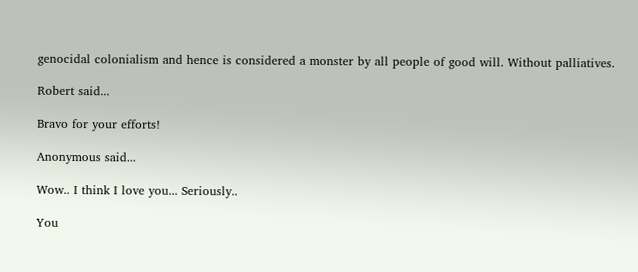genocidal colonialism and hence is considered a monster by all people of good will. Without palliatives.

Robert said...

Bravo for your efforts!

Anonymous said...

Wow.. I think I love you... Seriously..

You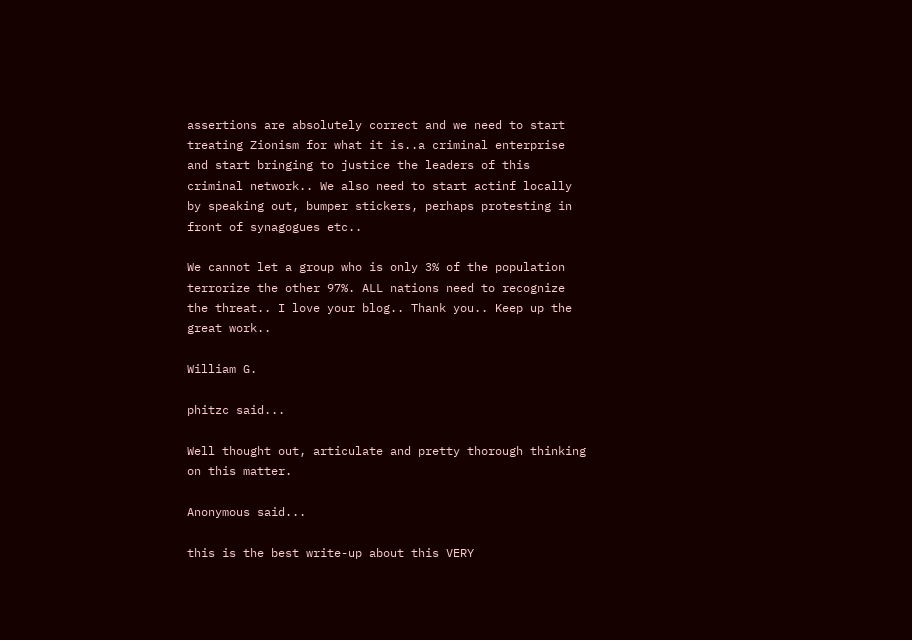assertions are absolutely correct and we need to start treating Zionism for what it is..a criminal enterprise and start bringing to justice the leaders of this criminal network.. We also need to start actinf locally by speaking out, bumper stickers, perhaps protesting in front of synagogues etc..

We cannot let a group who is only 3% of the population terrorize the other 97%. ALL nations need to recognize the threat.. I love your blog.. Thank you.. Keep up the great work..

William G.

phitzc said...

Well thought out, articulate and pretty thorough thinking on this matter.

Anonymous said...

this is the best write-up about this VERY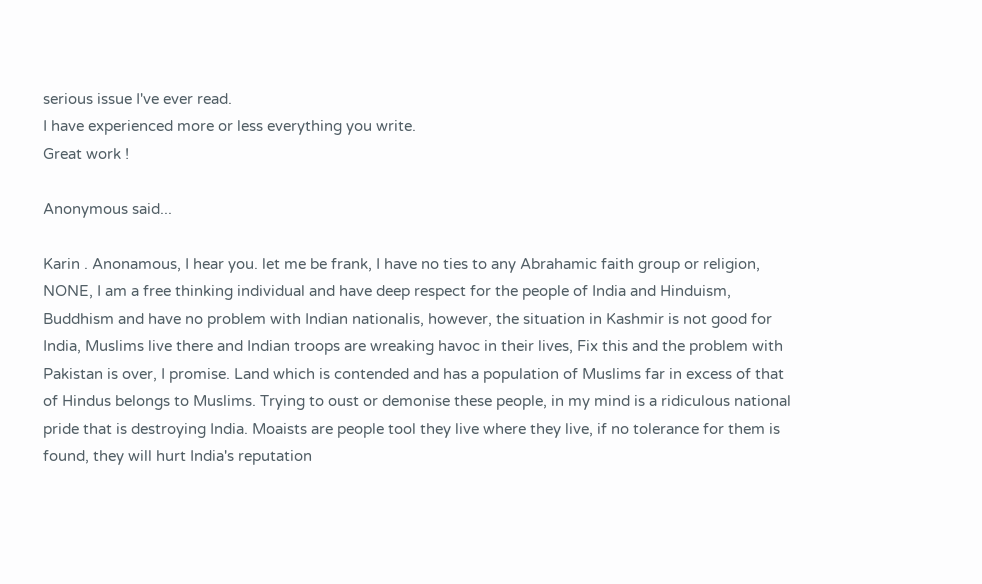serious issue I've ever read.
I have experienced more or less everything you write.
Great work !

Anonymous said...

Karin . Anonamous, I hear you. let me be frank, I have no ties to any Abrahamic faith group or religion, NONE, I am a free thinking individual and have deep respect for the people of India and Hinduism, Buddhism and have no problem with Indian nationalis, however, the situation in Kashmir is not good for India, Muslims live there and Indian troops are wreaking havoc in their lives, Fix this and the problem with Pakistan is over, I promise. Land which is contended and has a population of Muslims far in excess of that of Hindus belongs to Muslims. Trying to oust or demonise these people, in my mind is a ridiculous national pride that is destroying India. Moaists are people tool they live where they live, if no tolerance for them is found, they will hurt India's reputation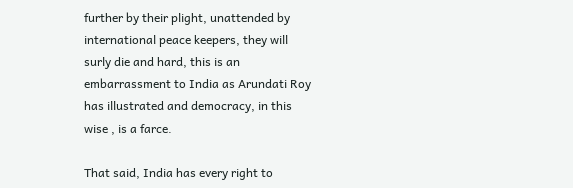further by their plight, unattended by international peace keepers, they will surly die and hard, this is an embarrassment to India as Arundati Roy has illustrated and democracy, in this wise , is a farce.

That said, India has every right to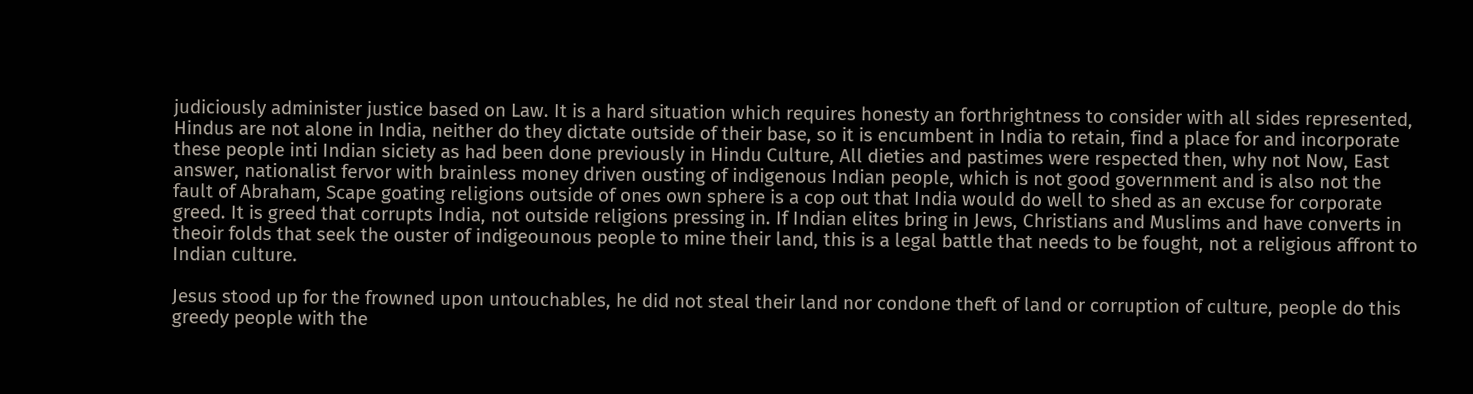judiciously administer justice based on Law. It is a hard situation which requires honesty an forthrightness to consider with all sides represented, Hindus are not alone in India, neither do they dictate outside of their base, so it is encumbent in India to retain, find a place for and incorporate these people inti Indian siciety as had been done previously in Hindu Culture, All dieties and pastimes were respected then, why not Now, East answer, nationalist fervor with brainless money driven ousting of indigenous Indian people, which is not good government and is also not the fault of Abraham, Scape goating religions outside of ones own sphere is a cop out that India would do well to shed as an excuse for corporate greed. It is greed that corrupts India, not outside religions pressing in. If Indian elites bring in Jews, Christians and Muslims and have converts in theoir folds that seek the ouster of indigeounous people to mine their land, this is a legal battle that needs to be fought, not a religious affront to Indian culture.

Jesus stood up for the frowned upon untouchables, he did not steal their land nor condone theft of land or corruption of culture, people do this greedy people with the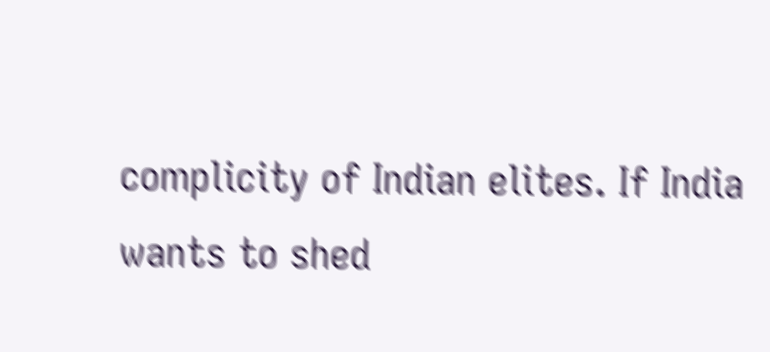complicity of Indian elites. If India wants to shed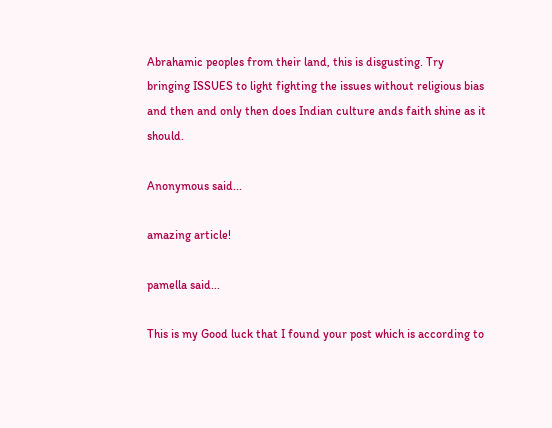Abrahamic peoples from their land, this is disgusting. Try bringing ISSUES to light fighting the issues without religious bias and then and only then does Indian culture ands faith shine as it should.

Anonymous said...

amazing article!

pamella said...

This is my Good luck that I found your post which is according to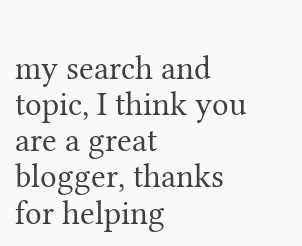my search and topic, I think you are a great blogger, thanks for helping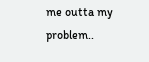me outta my problem..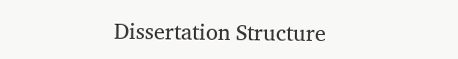Dissertation Structure